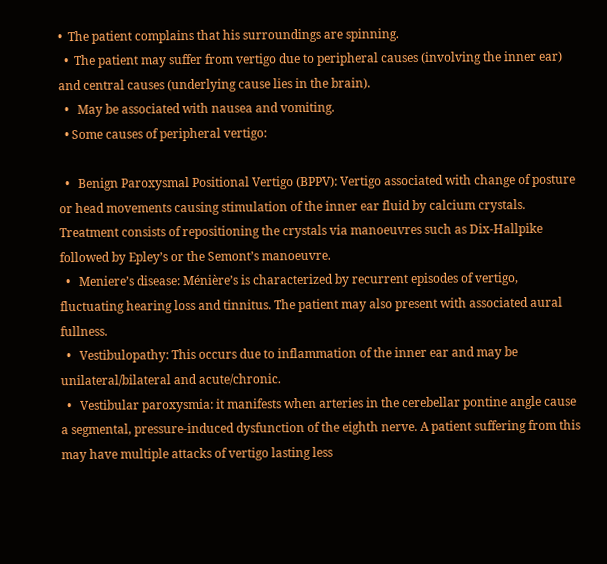•  The patient complains that his surroundings are spinning.
  •  The patient may suffer from vertigo due to peripheral causes (involving the inner ear) and central causes (underlying cause lies in the brain).
  •   May be associated with nausea and vomiting.
  • Some causes of peripheral vertigo:

  •   Benign Paroxysmal Positional Vertigo (BPPV): Vertigo associated with change of posture or head movements causing stimulation of the inner ear fluid by calcium crystals. Treatment consists of repositioning the crystals via manoeuvres such as Dix-Hallpike followed by Epley’s or the Semont’s manoeuvre.
  •   Meniere’s disease: Ménière’s is characterized by recurrent episodes of vertigo, fluctuating hearing loss and tinnitus. The patient may also present with associated aural fullness.
  •   Vestibulopathy: This occurs due to inflammation of the inner ear and may be unilateral/bilateral and acute/chronic.
  •   Vestibular paroxysmia: it manifests when arteries in the cerebellar pontine angle cause a segmental, pressure-induced dysfunction of the eighth nerve. A patient suffering from this may have multiple attacks of vertigo lasting less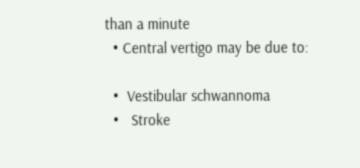than a minute
  • Central vertigo may be due to:

  •  Vestibular schwannoma
  •   Stroke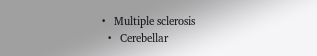•   Multiple sclerosis
  •   Cerebellar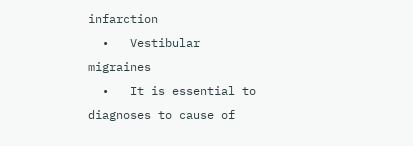infarction
  •   Vestibular migraines
  •   It is essential to diagnoses to cause of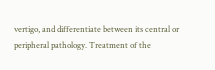vertigo, and differentiate between its central or peripheral pathology. Treatment of the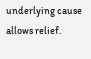underlying cause allows relief.